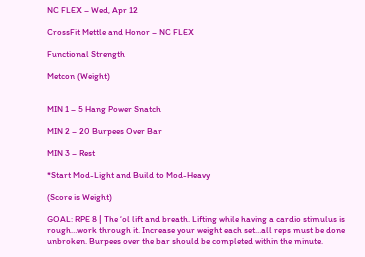NC FLEX – Wed, Apr 12

CrossFit Mettle and Honor – NC FLEX

Functional Strength

Metcon (Weight)


MIN 1 – 5 Hang Power Snatch

MIN 2 – 20 Burpees Over Bar

MIN 3 – Rest

*Start Mod-Light and Build to Mod-Heavy

(Score is Weight)

GOAL: RPE 8 | The ‘ol lift and breath. Lifting while having a cardio stimulus is rough…work through it. Increase your weight each set…all reps must be done unbroken. Burpees over the bar should be completed within the minute.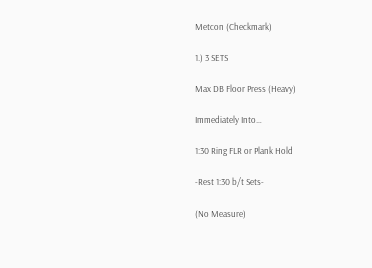Metcon (Checkmark)

1.) 3 SETS

Max DB Floor Press (Heavy)

Immediately Into…

1:30 Ring FLR or Plank Hold

-Rest 1:30 b/t Sets-

(No Measure)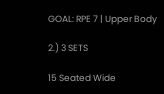GOAL: RPE 7 | Upper Body

2.) 3 SETS

15 Seated Wide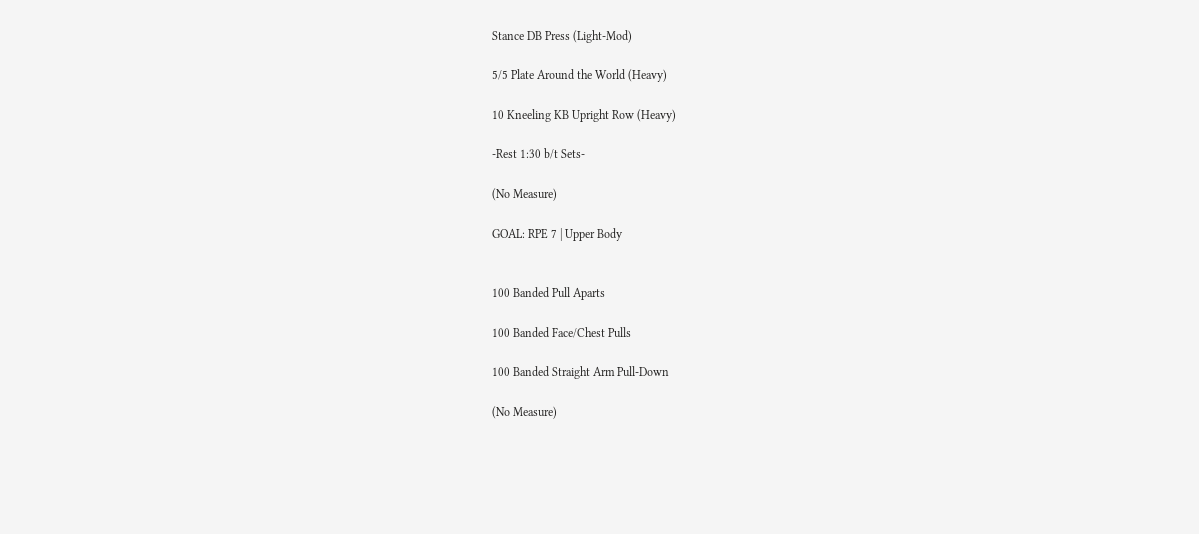Stance DB Press (Light-Mod)

5/5 Plate Around the World (Heavy)

10 Kneeling KB Upright Row (Heavy)

-Rest 1:30 b/t Sets-

(No Measure)

GOAL: RPE 7 | Upper Body


100 Banded Pull Aparts

100 Banded Face/Chest Pulls

100 Banded Straight Arm Pull-Down

(No Measure)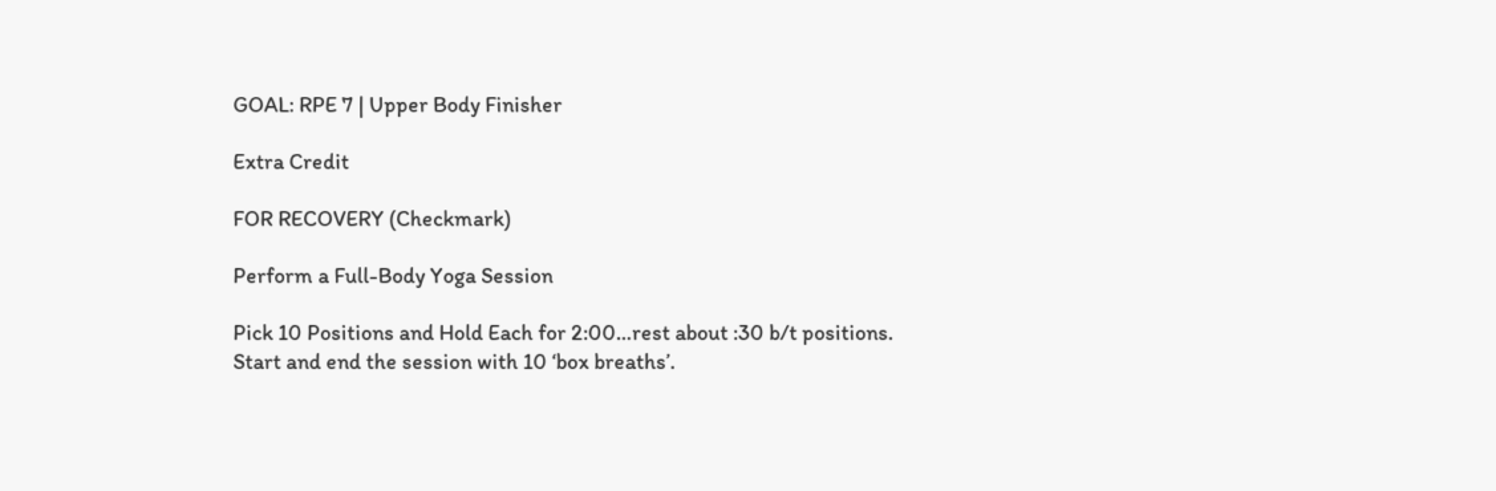GOAL: RPE 7 | Upper Body Finisher

Extra Credit

FOR RECOVERY (Checkmark)

Perform a Full-Body Yoga Session

Pick 10 Positions and Hold Each for 2:00…rest about :30 b/t positions. Start and end the session with 10 ‘box breaths’.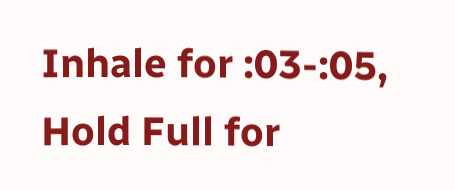Inhale for :03-:05, Hold Full for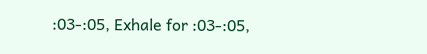:03-:05, Exhale for :03-:05,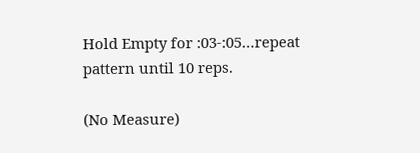Hold Empty for :03-:05…repeat pattern until 10 reps.

(No Measure)